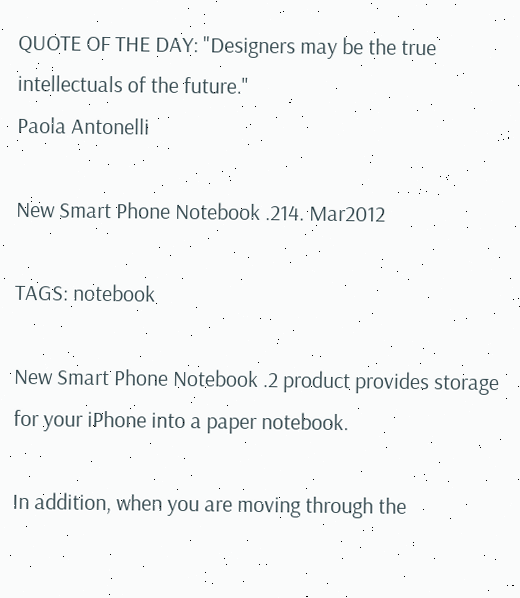QUOTE OF THE DAY: "Designers may be the true intellectuals of the future."
Paola Antonelli

New Smart Phone Notebook .214. Mar2012

TAGS: notebook

New Smart Phone Notebook .2 product provides storage for your iPhone into a paper notebook.

In addition, when you are moving through the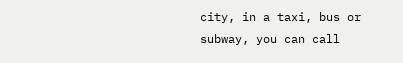city, in a taxi, bus or subway, you can call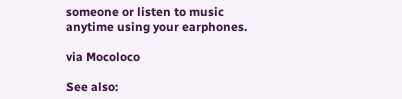someone or listen to music anytime using your earphones.

via Mocoloco

See also: